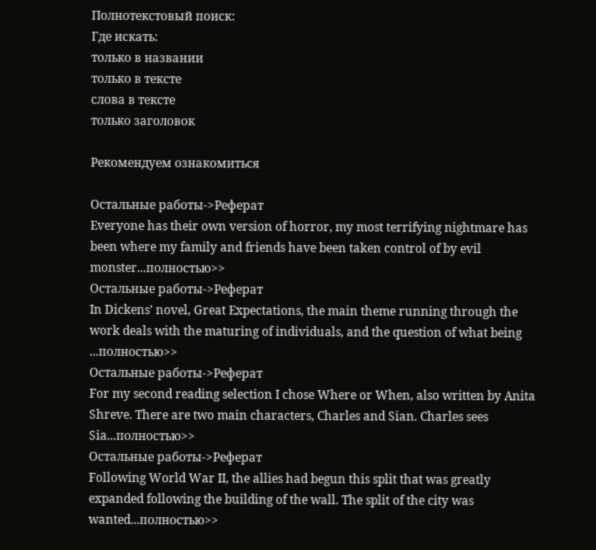Полнотекстовый поиск:
Где искать:
только в названии
только в тексте
слова в тексте
только заголовок

Рекомендуем ознакомиться

Остальные работы->Реферат
Everyone has their own version of horror, my most terrifying nightmare has been where my family and friends have been taken control of by evil monster...полностью>>
Остальные работы->Реферат
In Dickens’ novel, Great Expectations, the main theme running through the work deals with the maturing of individuals, and the question of what being ...полностью>>
Остальные работы->Реферат
For my second reading selection I chose Where or When, also written by Anita Shreve. There are two main characters, Charles and Sian. Charles sees Sia...полностью>>
Остальные работы->Реферат
Following World War II, the allies had begun this split that was greatly expanded following the building of the wall. The split of the city was wanted...полностью>>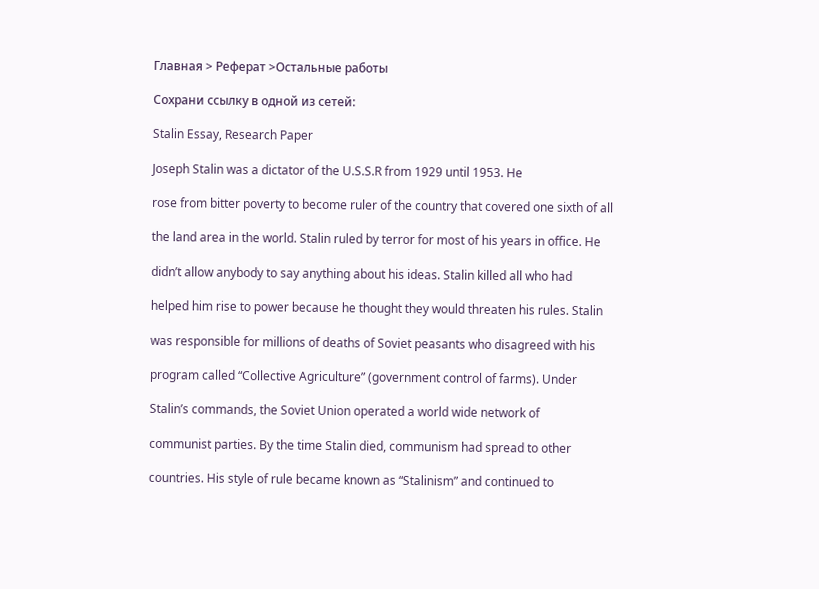Главная > Реферат >Остальные работы

Сохрани ссылку в одной из сетей:

Stalin Essay, Research Paper

Joseph Stalin was a dictator of the U.S.S.R from 1929 until 1953. He

rose from bitter poverty to become ruler of the country that covered one sixth of all

the land area in the world. Stalin ruled by terror for most of his years in office. He

didn’t allow anybody to say anything about his ideas. Stalin killed all who had

helped him rise to power because he thought they would threaten his rules. Stalin

was responsible for millions of deaths of Soviet peasants who disagreed with his

program called “Collective Agriculture” (government control of farms). Under

Stalin’s commands, the Soviet Union operated a world wide network of

communist parties. By the time Stalin died, communism had spread to other

countries. His style of rule became known as “Stalinism” and continued to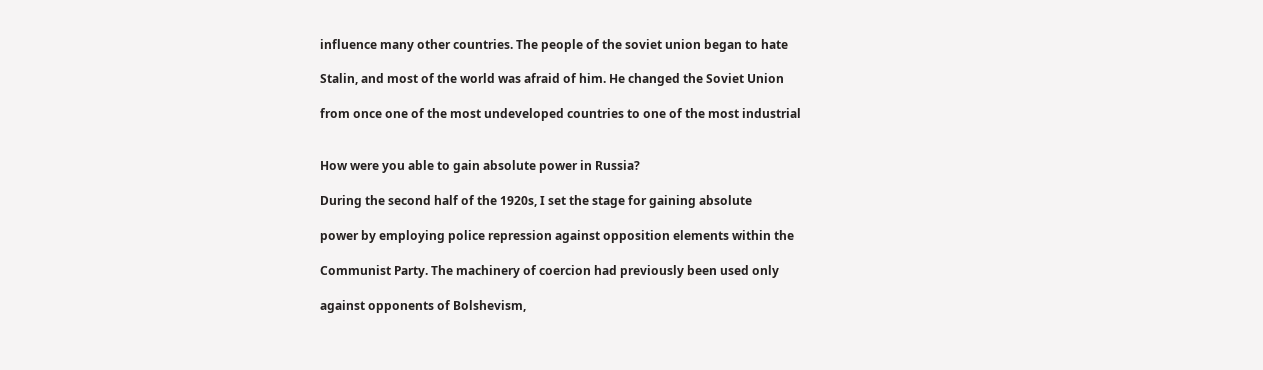influence many other countries. The people of the soviet union began to hate

Stalin, and most of the world was afraid of him. He changed the Soviet Union

from once one of the most undeveloped countries to one of the most industrial


How were you able to gain absolute power in Russia?

During the second half of the 1920s, I set the stage for gaining absolute

power by employing police repression against opposition elements within the

Communist Party. The machinery of coercion had previously been used only

against opponents of Bolshevism,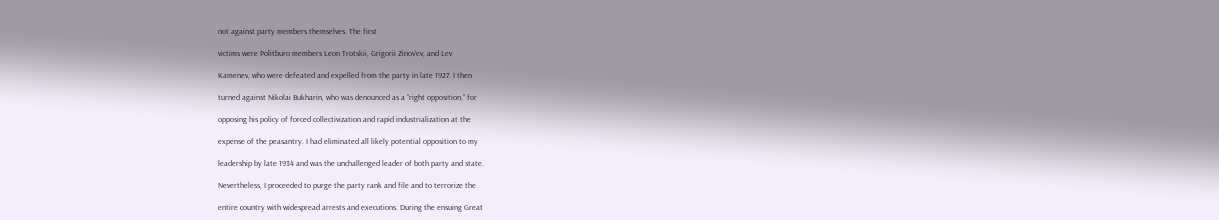not against party members themselves. The first

victims were Politburo members Leon Trotskii, Grigorii Zinov’ev, and Lev

Kamenev, who were defeated and expelled from the party in late 1927. I then

turned against Nikolai Bukharin, who was denounced as a “right opposition,” for

opposing his policy of forced collectivization and rapid industrialization at the

expense of the peasantry. I had eliminated all likely potential opposition to my

leadership by late 1934 and was the unchallenged leader of both party and state.

Nevertheless, I proceeded to purge the party rank and file and to terrorize the

entire country with widespread arrests and executions. During the ensuing Great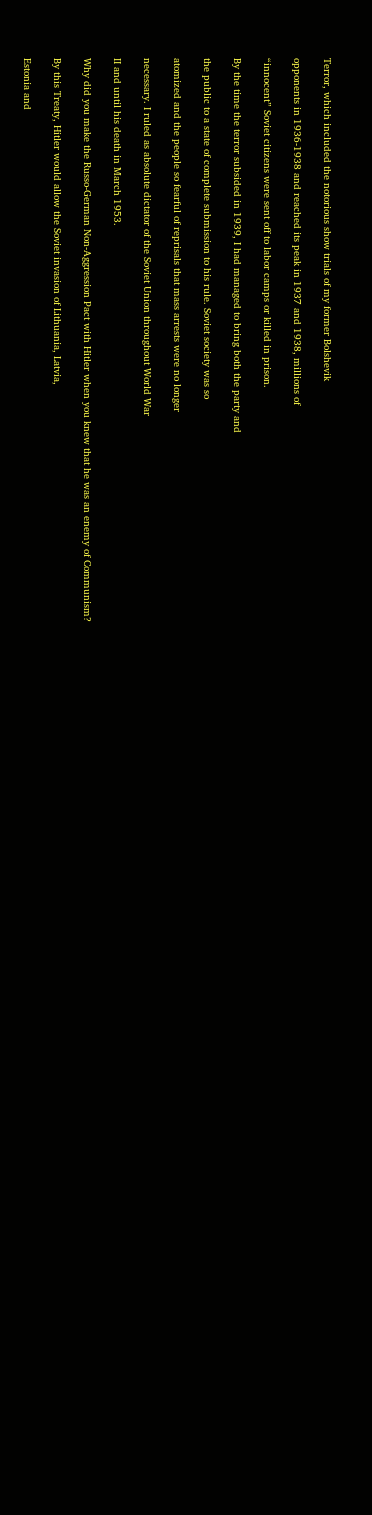Terror, which included the notorious show trials of my former Bolshevik

opponents in 1936-1938 and reached its peak in 1937 and 1938, millions of

“innocent” Soviet citizens were sent off to labor camps or killed in prison.

By the time the terror subsided in 1939, I had managed to bring both the party and

the public to a state of complete submission to his rule. Soviet society was so

atomized and the people so fearful of reprisals that mass arrests were no longer

necessary. I ruled as absolute dictator of the Soviet Union throughout World War

II and until his death in March 1953.

Why did you make the Russo-German Non-Aggression Pact with Hitler when you knew that he was an enemy of Communism?

By this Treaty, Hitler would allow the Soviet invasion of Lithuania, Latvia,

Estonia and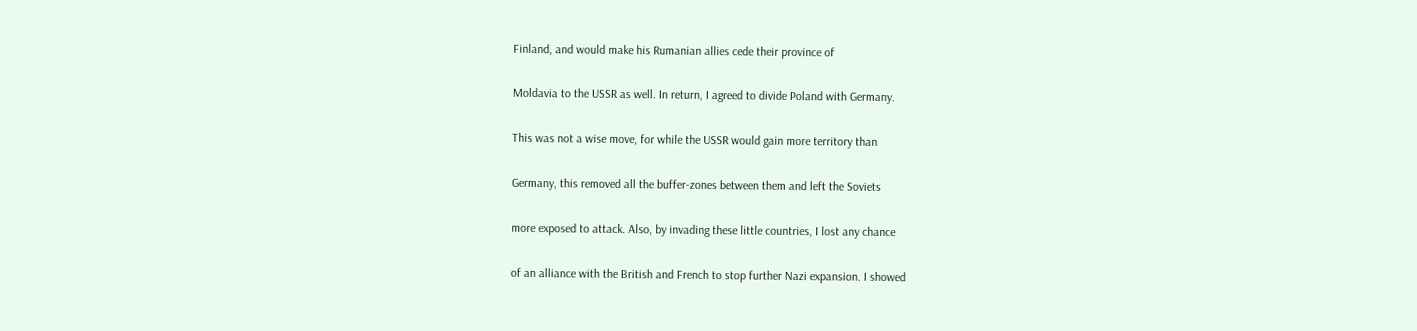Finland, and would make his Rumanian allies cede their province of

Moldavia to the USSR as well. In return, I agreed to divide Poland with Germany.

This was not a wise move, for while the USSR would gain more territory than

Germany, this removed all the buffer-zones between them and left the Soviets

more exposed to attack. Also, by invading these little countries, I lost any chance

of an alliance with the British and French to stop further Nazi expansion. I showed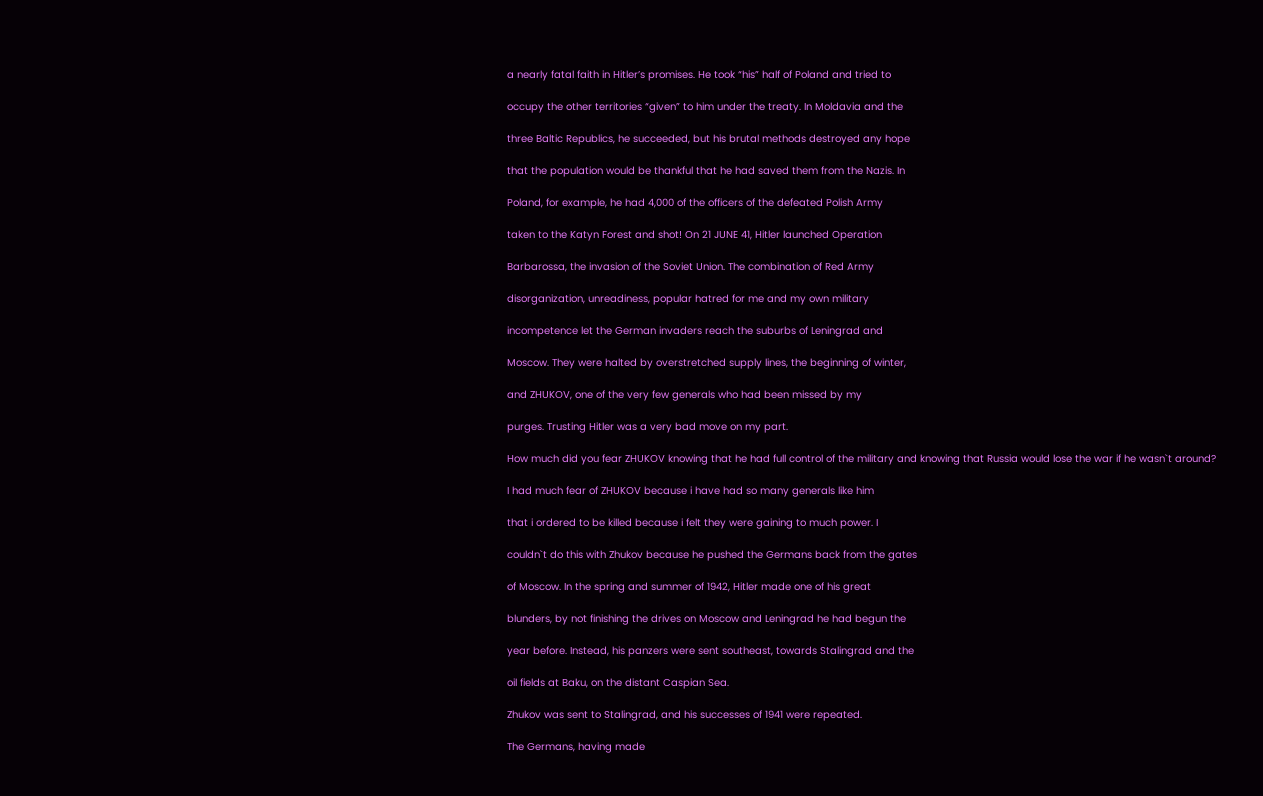a nearly fatal faith in Hitler’s promises. He took “his” half of Poland and tried to

occupy the other territories “given” to him under the treaty. In Moldavia and the

three Baltic Republics, he succeeded, but his brutal methods destroyed any hope

that the population would be thankful that he had saved them from the Nazis. In

Poland, for example, he had 4,000 of the officers of the defeated Polish Army

taken to the Katyn Forest and shot! On 21 JUNE 41, Hitler launched Operation

Barbarossa, the invasion of the Soviet Union. The combination of Red Army

disorganization, unreadiness, popular hatred for me and my own military

incompetence let the German invaders reach the suburbs of Leningrad and

Moscow. They were halted by overstretched supply lines, the beginning of winter,

and ZHUKOV, one of the very few generals who had been missed by my

purges. Trusting Hitler was a very bad move on my part.

How much did you fear ZHUKOV knowing that he had full control of the military and knowing that Russia would lose the war if he wasn`t around?

I had much fear of ZHUKOV because i have had so many generals like him

that i ordered to be killed because i felt they were gaining to much power. I

couldn`t do this with Zhukov because he pushed the Germans back from the gates

of Moscow. In the spring and summer of 1942, Hitler made one of his great

blunders, by not finishing the drives on Moscow and Leningrad he had begun the

year before. Instead, his panzers were sent southeast, towards Stalingrad and the

oil fields at Baku, on the distant Caspian Sea.

Zhukov was sent to Stalingrad, and his successes of 1941 were repeated.

The Germans, having made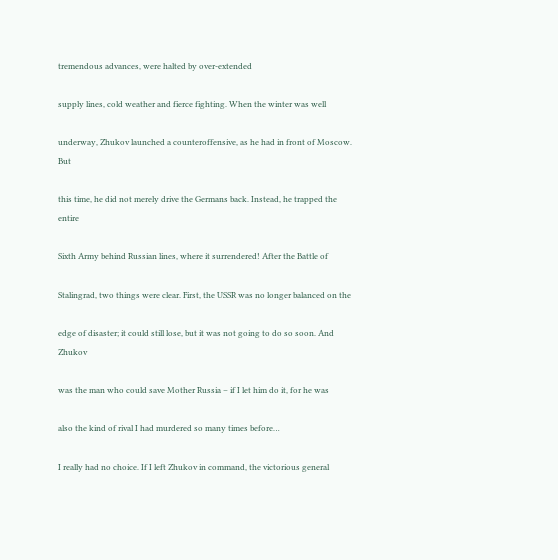tremendous advances, were halted by over-extended

supply lines, cold weather and fierce fighting. When the winter was well

underway, Zhukov launched a counteroffensive, as he had in front of Moscow. But

this time, he did not merely drive the Germans back. Instead, he trapped the entire

Sixth Army behind Russian lines, where it surrendered! After the Battle of

Stalingrad, two things were clear. First, the USSR was no longer balanced on the

edge of disaster; it could still lose, but it was not going to do so soon. And Zhukov

was the man who could save Mother Russia – if I let him do it, for he was

also the kind of rival I had murdered so many times before…

I really had no choice. If I left Zhukov in command, the victorious general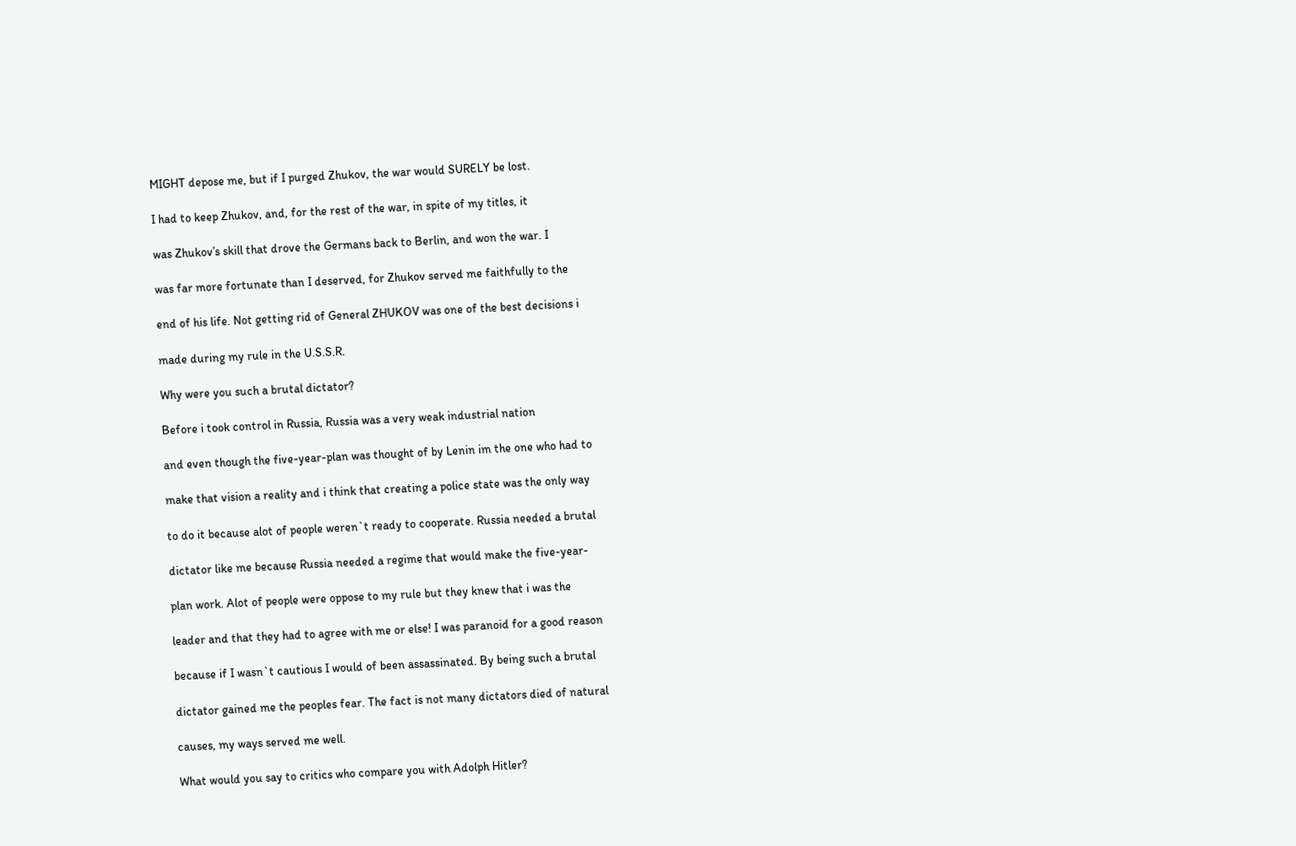MIGHT depose me, but if I purged Zhukov, the war would SURELY be lost.

I had to keep Zhukov, and, for the rest of the war, in spite of my titles, it

was Zhukov’s skill that drove the Germans back to Berlin, and won the war. I

was far more fortunate than I deserved, for Zhukov served me faithfully to the

end of his life. Not getting rid of General ZHUKOV was one of the best decisions i

made during my rule in the U.S.S.R.

Why were you such a brutal dictator?

Before i took control in Russia, Russia was a very weak industrial nation

and even though the five-year-plan was thought of by Lenin im the one who had to

make that vision a reality and i think that creating a police state was the only way

to do it because alot of people weren`t ready to cooperate. Russia needed a brutal

dictator like me because Russia needed a regime that would make the five-year-

plan work. Alot of people were oppose to my rule but they knew that i was the

leader and that they had to agree with me or else! I was paranoid for a good reason

because if I wasn`t cautious I would of been assassinated. By being such a brutal

dictator gained me the peoples fear. The fact is not many dictators died of natural

causes, my ways served me well.

What would you say to critics who compare you with Adolph Hitler?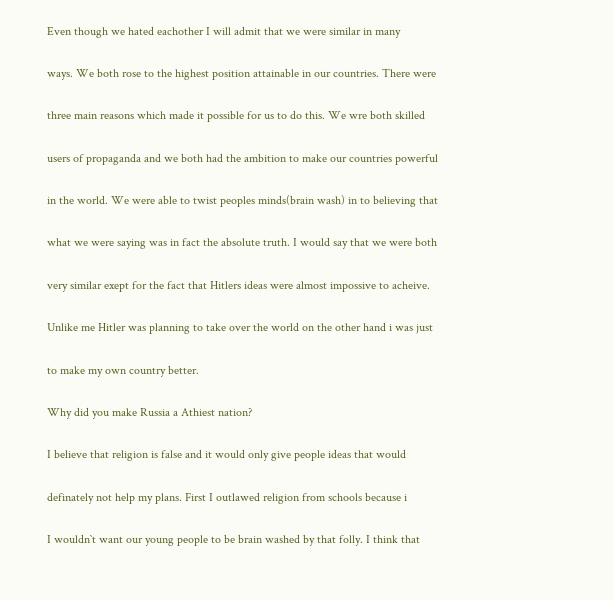Even though we hated eachother I will admit that we were similar in many

ways. We both rose to the highest position attainable in our countries. There were

three main reasons which made it possible for us to do this. We wre both skilled

users of propaganda and we both had the ambition to make our countries powerful

in the world. We were able to twist peoples minds(brain wash) in to believing that

what we were saying was in fact the absolute truth. I would say that we were both

very similar exept for the fact that Hitlers ideas were almost impossive to acheive.

Unlike me Hitler was planning to take over the world on the other hand i was just

to make my own country better.

Why did you make Russia a Athiest nation?

I believe that religion is false and it would only give people ideas that would

definately not help my plans. First I outlawed religion from schools because i

I wouldn`t want our young people to be brain washed by that folly. I think that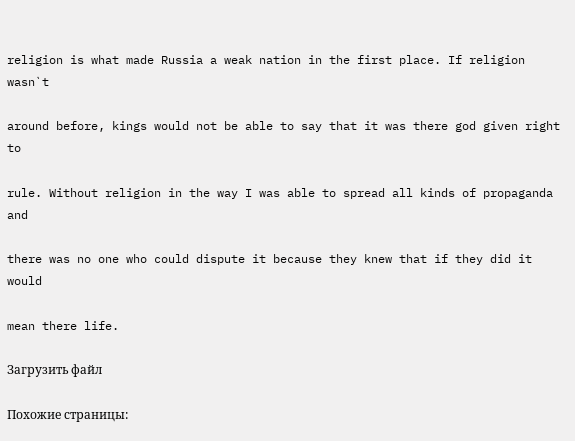religion is what made Russia a weak nation in the first place. If religion wasn`t

around before, kings would not be able to say that it was there god given right to

rule. Without religion in the way I was able to spread all kinds of propaganda and

there was no one who could dispute it because they knew that if they did it would

mean there life.

Загрузить файл

Похожие страницы: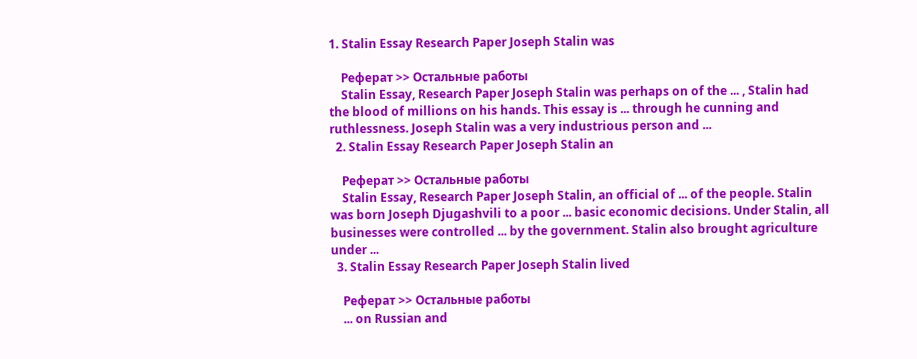1. Stalin Essay Research Paper Joseph Stalin was

    Реферат >> Остальные работы
    Stalin Essay, Research Paper Joseph Stalin was perhaps on of the ... , Stalin had the blood of millions on his hands. This essay is ... through he cunning and ruthlessness. Joseph Stalin was a very industrious person and ...
  2. Stalin Essay Research Paper Joseph Stalin an

    Реферат >> Остальные работы
    Stalin Essay, Research Paper Joseph Stalin, an official of ... of the people. Stalin was born Joseph Djugashvili to a poor ... basic economic decisions. Under Stalin, all businesses were controlled ... by the government. Stalin also brought agriculture under ...
  3. Stalin Essay Research Paper Joseph Stalin lived

    Реферат >> Остальные работы
    ... on Russian and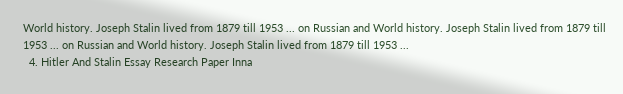World history. Joseph Stalin lived from 1879 till 1953 ... on Russian and World history. Joseph Stalin lived from 1879 till 1953 ... on Russian and World history. Joseph Stalin lived from 1879 till 1953 ...
  4. Hitler And Stalin Essay Research Paper Inna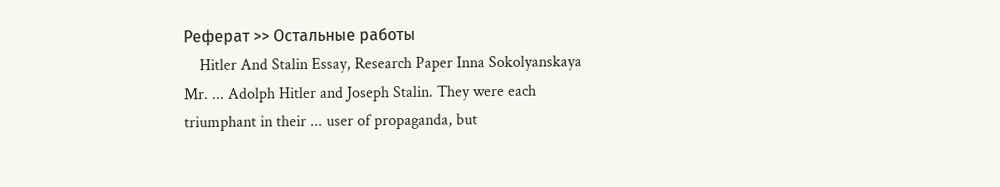Реферат >> Остальные работы
    Hitler And Stalin Essay, Research Paper Inna Sokolyanskaya Mr. ... Adolph Hitler and Joseph Stalin. They were each triumphant in their ... user of propaganda, but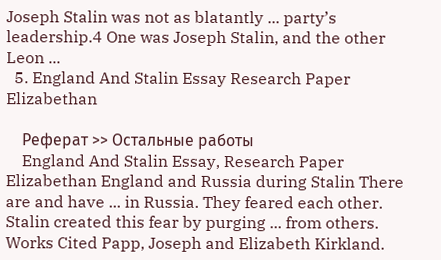Joseph Stalin was not as blatantly ... party’s leadership.4 One was Joseph Stalin, and the other Leon ...
  5. England And Stalin Essay Research Paper Elizabethan

    Реферат >> Остальные работы
    England And Stalin Essay, Research Paper Elizabethan England and Russia during Stalin There are and have ... in Russia. They feared each other. Stalin created this fear by purging ... from others. Works Cited Papp, Joseph and Elizabeth Kirkland.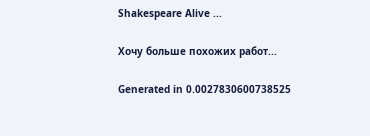Shakespeare Alive ...

Хочу больше похожих работ...

Generated in 0.0027830600738525